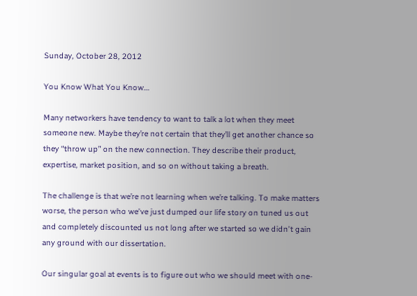Sunday, October 28, 2012

You Know What You Know...

Many networkers have tendency to want to talk a lot when they meet someone new. Maybe they’re not certain that they’ll get another chance so they “throw up” on the new connection. They describe their product, expertise, market position, and so on without taking a breath.

The challenge is that we’re not learning when we’re talking. To make matters worse, the person who we've just dumped our life story on tuned us out and completely discounted us not long after we started so we didn't gain any ground with our dissertation.

Our singular goal at events is to figure out who we should meet with one-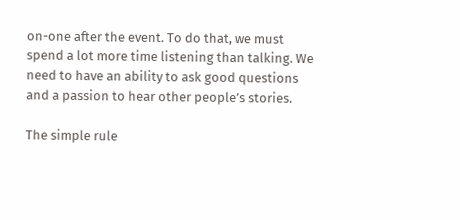on-one after the event. To do that, we must spend a lot more time listening than talking. We need to have an ability to ask good questions and a passion to hear other people’s stories.

The simple rule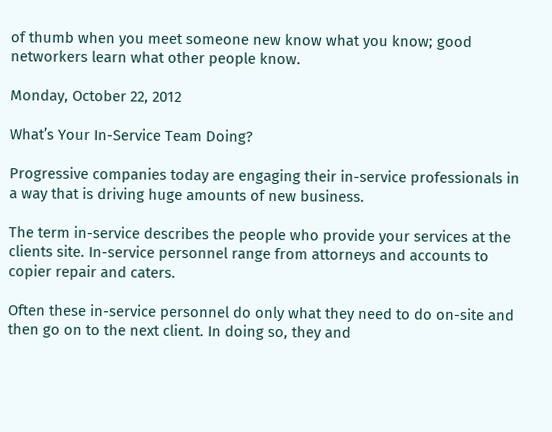of thumb when you meet someone new know what you know; good networkers learn what other people know.

Monday, October 22, 2012

What’s Your In-Service Team Doing?

Progressive companies today are engaging their in-service professionals in a way that is driving huge amounts of new business.

The term in-service describes the people who provide your services at the clients site. In-service personnel range from attorneys and accounts to copier repair and caters.

Often these in-service personnel do only what they need to do on-site and then go on to the next client. In doing so, they and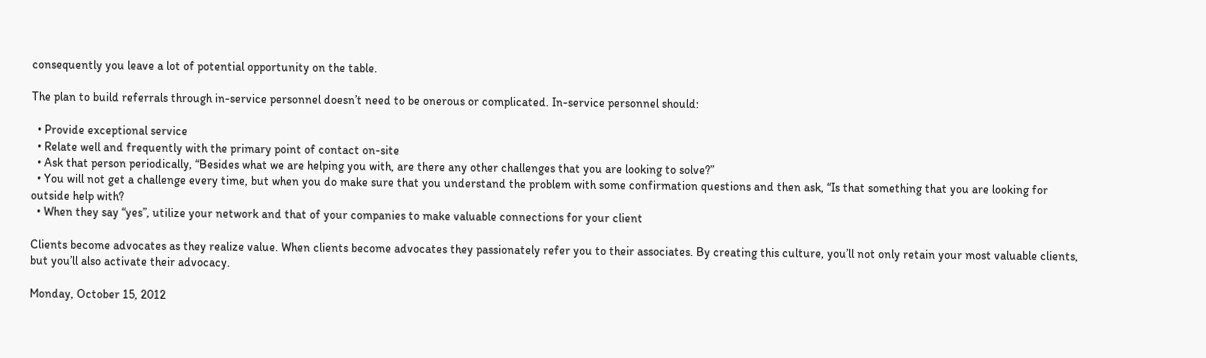consequently you leave a lot of potential opportunity on the table.

The plan to build referrals through in-service personnel doesn’t need to be onerous or complicated. In-service personnel should:

  • Provide exceptional service
  • Relate well and frequently with the primary point of contact on-site
  • Ask that person periodically, “Besides what we are helping you with, are there any other challenges that you are looking to solve?”
  • You will not get a challenge every time, but when you do make sure that you understand the problem with some confirmation questions and then ask, “Is that something that you are looking for outside help with?
  • When they say “yes”, utilize your network and that of your companies to make valuable connections for your client

Clients become advocates as they realize value. When clients become advocates they passionately refer you to their associates. By creating this culture, you’ll not only retain your most valuable clients, but you’ll also activate their advocacy.

Monday, October 15, 2012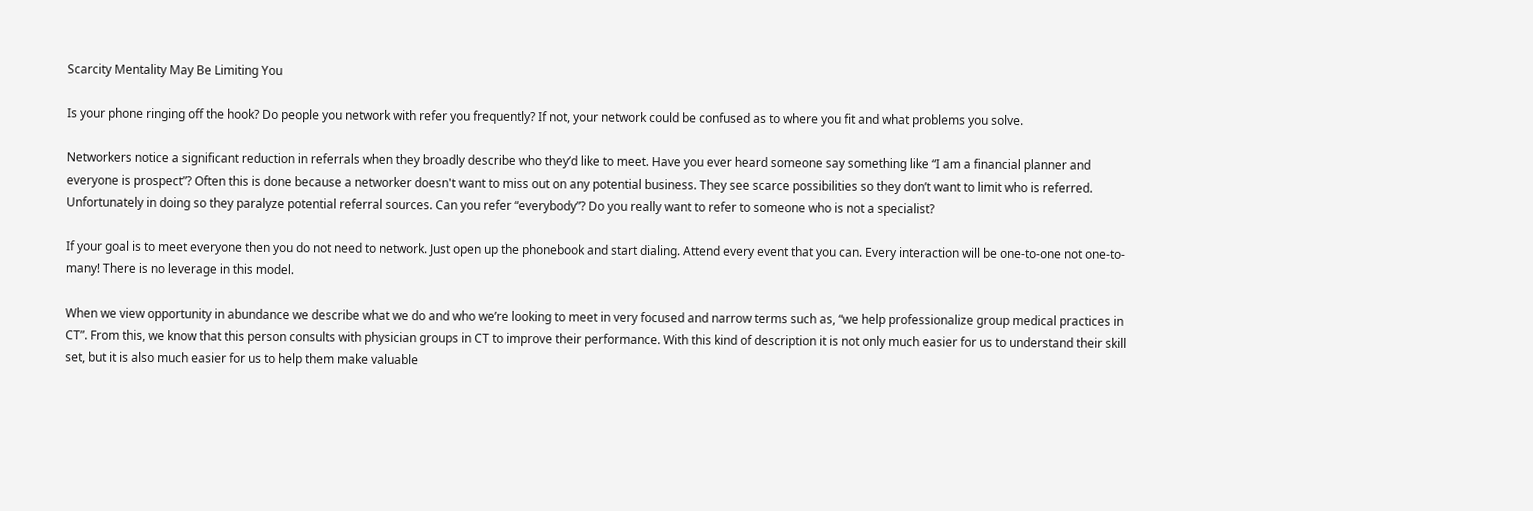Scarcity Mentality May Be Limiting You

Is your phone ringing off the hook? Do people you network with refer you frequently? If not, your network could be confused as to where you fit and what problems you solve.

Networkers notice a significant reduction in referrals when they broadly describe who they’d like to meet. Have you ever heard someone say something like “I am a financial planner and everyone is prospect”? Often this is done because a networker doesn't want to miss out on any potential business. They see scarce possibilities so they don’t want to limit who is referred. Unfortunately in doing so they paralyze potential referral sources. Can you refer “everybody”? Do you really want to refer to someone who is not a specialist?

If your goal is to meet everyone then you do not need to network. Just open up the phonebook and start dialing. Attend every event that you can. Every interaction will be one-to-one not one-to-many! There is no leverage in this model.

When we view opportunity in abundance we describe what we do and who we’re looking to meet in very focused and narrow terms such as, “we help professionalize group medical practices in CT”. From this, we know that this person consults with physician groups in CT to improve their performance. With this kind of description it is not only much easier for us to understand their skill set, but it is also much easier for us to help them make valuable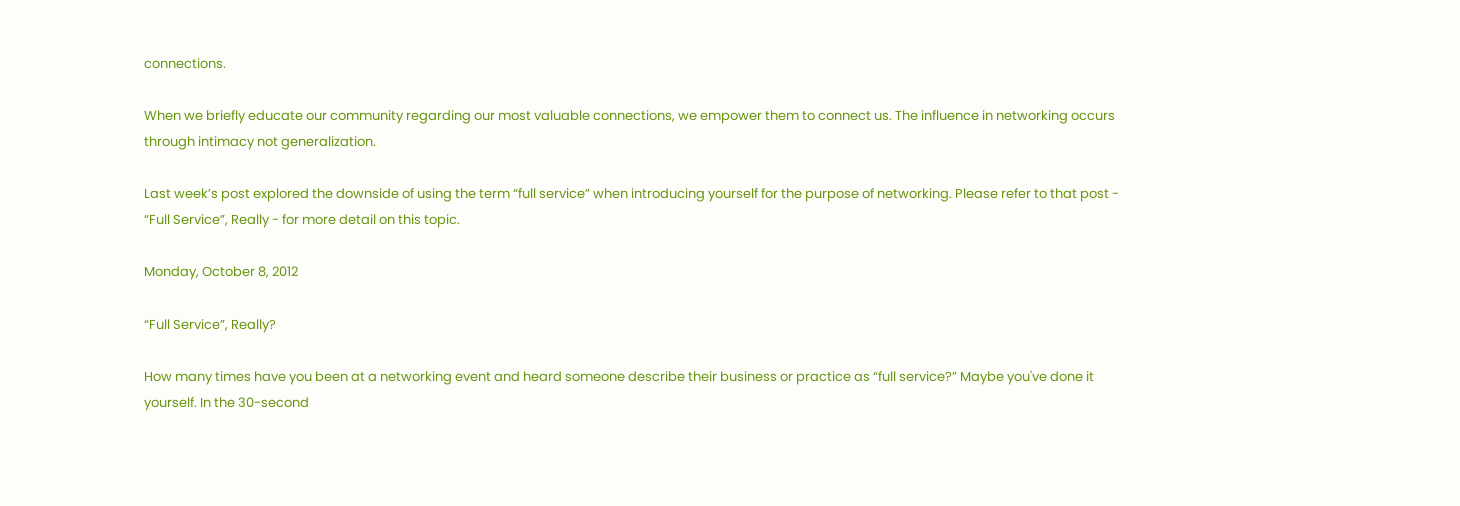connections.

When we briefly educate our community regarding our most valuable connections, we empower them to connect us. The influence in networking occurs through intimacy not generalization.

Last week’s post explored the downside of using the term “full service” when introducing yourself for the purpose of networking. Please refer to that post - “Full Service”, Really - for more detail on this topic.

Monday, October 8, 2012

“Full Service”, Really?

How many times have you been at a networking event and heard someone describe their business or practice as “full service?” Maybe you've done it yourself. In the 30-second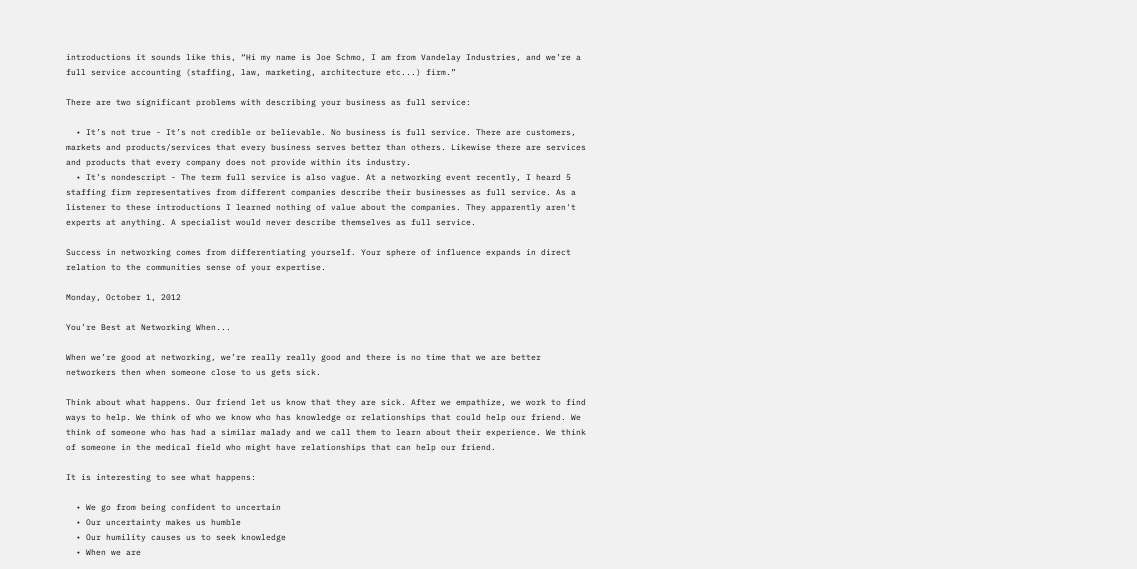introductions it sounds like this, “Hi my name is Joe Schmo, I am from Vandelay Industries, and we’re a full service accounting (staffing, law, marketing, architecture etc...) firm.”

There are two significant problems with describing your business as full service:

  • It’s not true - It’s not credible or believable. No business is full service. There are customers, markets and products/services that every business serves better than others. Likewise there are services and products that every company does not provide within its industry.
  • It’s nondescript - The term full service is also vague. At a networking event recently, I heard 5 staffing firm representatives from different companies describe their businesses as full service. As a listener to these introductions I learned nothing of value about the companies. They apparently aren't experts at anything. A specialist would never describe themselves as full service.

Success in networking comes from differentiating yourself. Your sphere of influence expands in direct relation to the communities sense of your expertise.

Monday, October 1, 2012

You’re Best at Networking When...

When we’re good at networking, we’re really really good and there is no time that we are better networkers then when someone close to us gets sick.

Think about what happens. Our friend let us know that they are sick. After we empathize, we work to find ways to help. We think of who we know who has knowledge or relationships that could help our friend. We think of someone who has had a similar malady and we call them to learn about their experience. We think of someone in the medical field who might have relationships that can help our friend.

It is interesting to see what happens:

  • We go from being confident to uncertain
  • Our uncertainty makes us humble
  • Our humility causes us to seek knowledge
  • When we are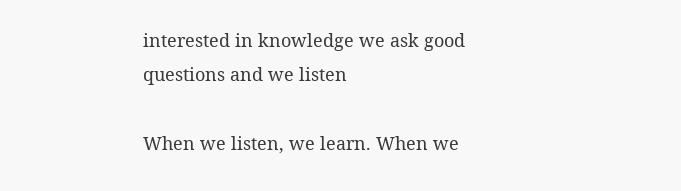interested in knowledge we ask good questions and we listen

When we listen, we learn. When we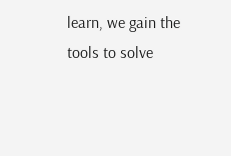learn, we gain the tools to solve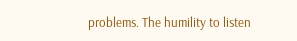problems. The humility to listen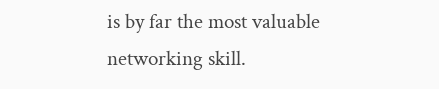is by far the most valuable networking skill.